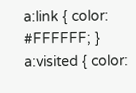a:link { color: #FFFFFF; } a:visited { color: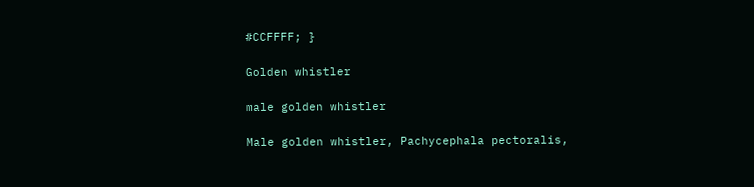#CCFFFF; }

Golden whistler

male golden whistler

Male golden whistler, Pachycephala pectoralis,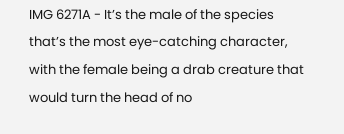IMG 6271A - It’s the male of the species that’s the most eye-catching character, with the female being a drab creature that would turn the head of no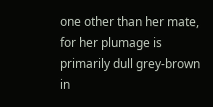one other than her mate, for her plumage is primarily dull grey-brown in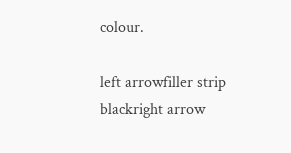colour.

left arrowfiller strip blackright arrow